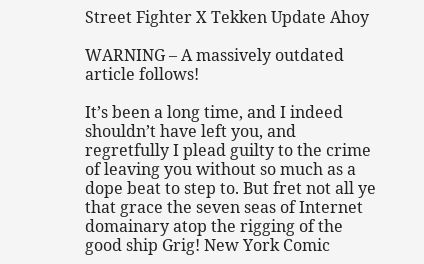Street Fighter X Tekken Update Ahoy

WARNING – A massively outdated article follows!

It’s been a long time, and I indeed shouldn’t have left you, and regretfully I plead guilty to the crime of leaving you without so much as a dope beat to step to. But fret not all ye that grace the seven seas of Internet domainary atop the rigging of the good ship Grig! New York Comic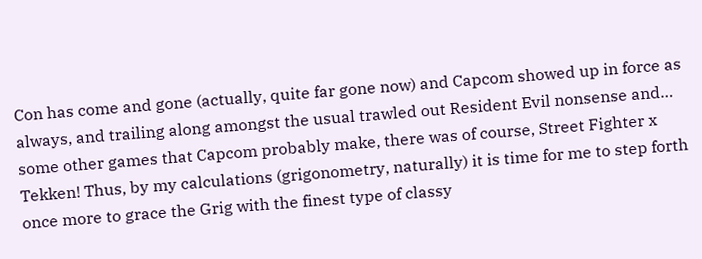Con has come and gone (actually, quite far gone now) and Capcom showed up in force as always, and trailing along amongst the usual trawled out Resident Evil nonsense and… some other games that Capcom probably make, there was of course, Street Fighter x Tekken! Thus, by my calculations (grigonometry, naturally) it is time for me to step forth once more to grace the Grig with the finest type of classy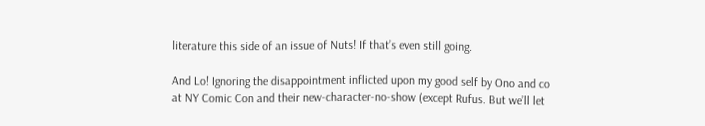literature this side of an issue of Nuts! If that’s even still going.

And Lo! Ignoring the disappointment inflicted upon my good self by Ono and co at NY Comic Con and their new-character-no-show (except Rufus. But we’ll let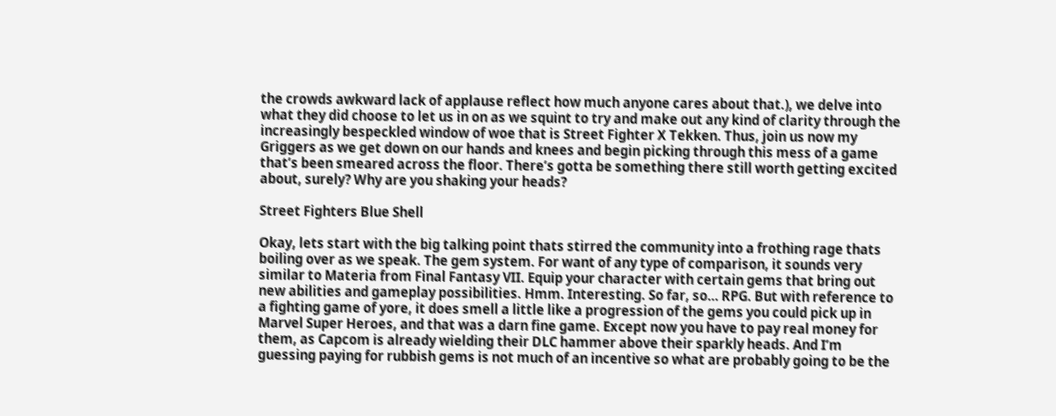the crowds awkward lack of applause reflect how much anyone cares about that.), we delve into what they did choose to let us in on as we squint to try and make out any kind of clarity through the increasingly bespeckled window of woe that is Street Fighter X Tekken. Thus, join us now my Griggers as we get down on our hands and knees and begin picking through this mess of a game that’s been smeared across the floor. There’s gotta be something there still worth getting excited about, surely? Why are you shaking your heads?

Street Fighters Blue Shell

Okay, lets start with the big talking point thats stirred the community into a frothing rage thats boiling over as we speak. The gem system. For want of any type of comparison, it sounds very similar to Materia from Final Fantasy VII. Equip your character with certain gems that bring out new abilities and gameplay possibilities. Hmm. Interesting. So far, so… RPG. But with reference to a fighting game of yore, it does smell a little like a progression of the gems you could pick up in Marvel Super Heroes, and that was a darn fine game. Except now you have to pay real money for them, as Capcom is already wielding their DLC hammer above their sparkly heads. And I’m guessing paying for rubbish gems is not much of an incentive so what are probably going to be the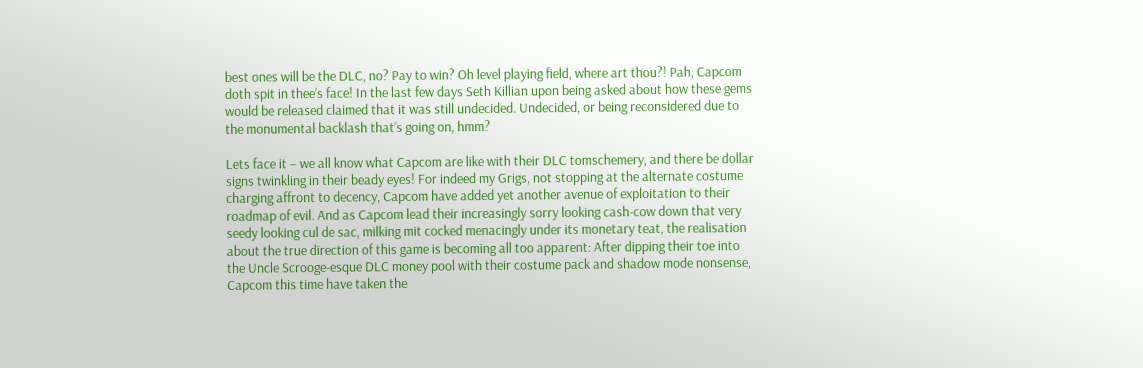best ones will be the DLC, no? Pay to win? Oh level playing field, where art thou?! Pah, Capcom doth spit in thee’s face! In the last few days Seth Killian upon being asked about how these gems would be released claimed that it was still undecided. Undecided, or being reconsidered due to the monumental backlash that’s going on, hmm?

Lets face it – we all know what Capcom are like with their DLC tomschemery, and there be dollar signs twinkling in their beady eyes! For indeed my Grigs, not stopping at the alternate costume charging affront to decency, Capcom have added yet another avenue of exploitation to their roadmap of evil. And as Capcom lead their increasingly sorry looking cash-cow down that very seedy looking cul de sac, milking mit cocked menacingly under its monetary teat, the realisation about the true direction of this game is becoming all too apparent: After dipping their toe into the Uncle Scrooge-esque DLC money pool with their costume pack and shadow mode nonsense, Capcom this time have taken the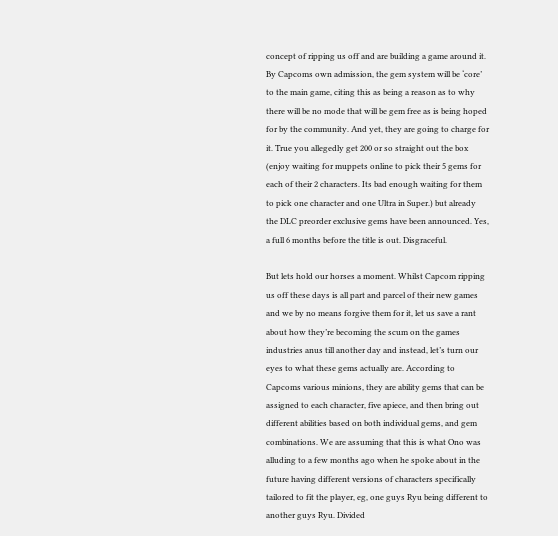concept of ripping us off and are building a game around it. By Capcoms own admission, the gem system will be ‘core’ to the main game, citing this as being a reason as to why there will be no mode that will be gem free as is being hoped for by the community. And yet, they are going to charge for it. True you allegedly get 200 or so straight out the box (enjoy waiting for muppets online to pick their 5 gems for each of their 2 characters. Its bad enough waiting for them to pick one character and one Ultra in Super.) but already the DLC preorder exclusive gems have been announced. Yes, a full 6 months before the title is out. Disgraceful.

But lets hold our horses a moment. Whilst Capcom ripping us off these days is all part and parcel of their new games and we by no means forgive them for it, let us save a rant about how they’re becoming the scum on the games industries anus till another day and instead, let’s turn our eyes to what these gems actually are. According to Capcoms various minions, they are ability gems that can be assigned to each character, five apiece, and then bring out different abilities based on both individual gems, and gem combinations. We are assuming that this is what Ono was alluding to a few months ago when he spoke about in the future having different versions of characters specifically tailored to fit the player, eg, one guys Ryu being different to another guys Ryu. Divided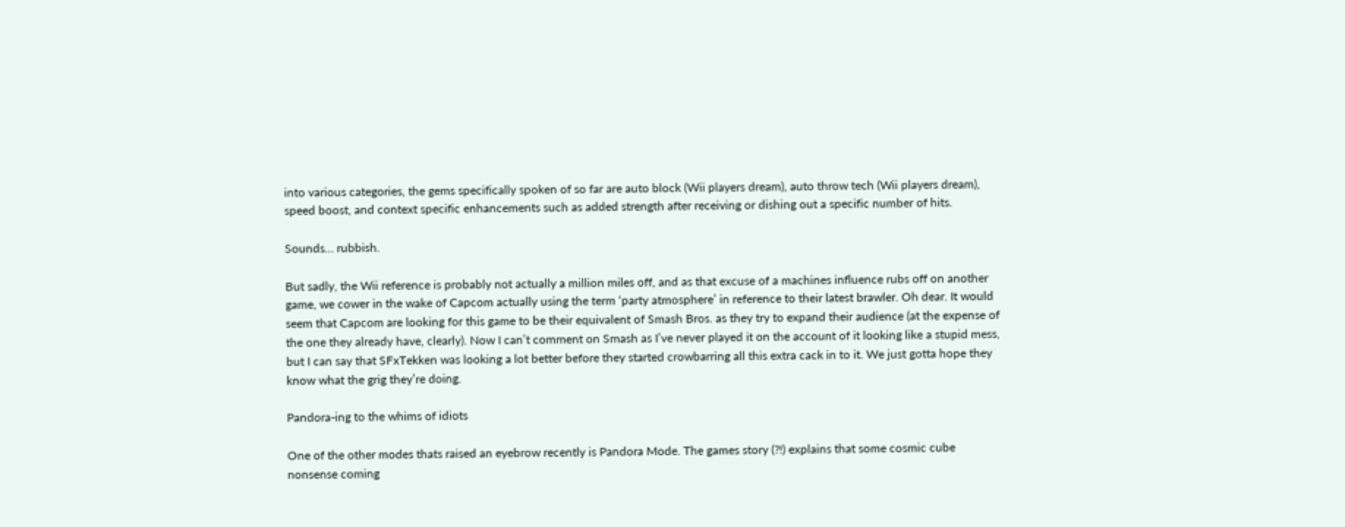into various categories, the gems specifically spoken of so far are auto block (Wii players dream), auto throw tech (Wii players dream), speed boost, and context specific enhancements such as added strength after receiving or dishing out a specific number of hits.

Sounds… rubbish.

But sadly, the Wii reference is probably not actually a million miles off, and as that excuse of a machines influence rubs off on another game, we cower in the wake of Capcom actually using the term ‘party atmosphere’ in reference to their latest brawler. Oh dear. It would seem that Capcom are looking for this game to be their equivalent of Smash Bros. as they try to expand their audience (at the expense of the one they already have, clearly). Now I can’t comment on Smash as I’ve never played it on the account of it looking like a stupid mess, but I can say that SFxTekken was looking a lot better before they started crowbarring all this extra cack in to it. We just gotta hope they know what the grig they’re doing.

Pandora-ing to the whims of idiots

One of the other modes thats raised an eyebrow recently is Pandora Mode. The games story (?!) explains that some cosmic cube nonsense coming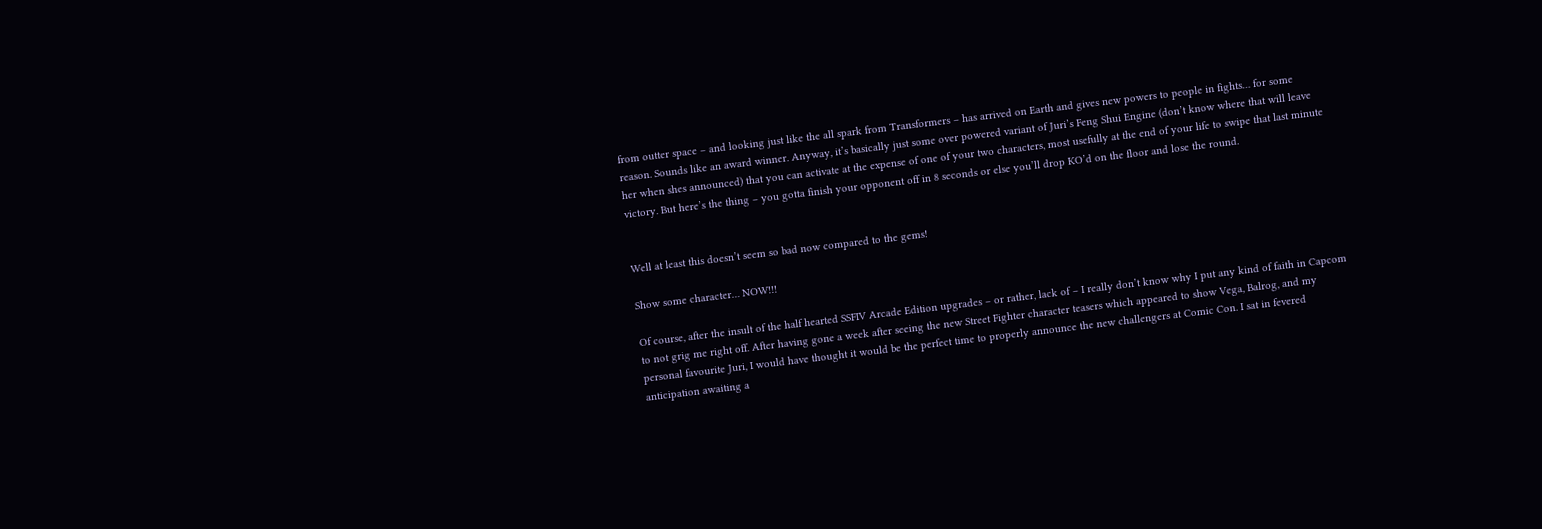from outter space – and looking just like the all spark from Transformers – has arrived on Earth and gives new powers to people in fights… for some reason. Sounds like an award winner. Anyway, it’s basically just some over powered variant of Juri’s Feng Shui Engine (don’t know where that will leave her when shes announced) that you can activate at the expense of one of your two characters, most usefully at the end of your life to swipe that last minute victory. But here’s the thing – you gotta finish your opponent off in 8 seconds or else you’ll drop KO’d on the floor and lose the round.


Well at least this doesn’t seem so bad now compared to the gems!

Show some character… NOW!!!

Of course, after the insult of the half hearted SSFIV Arcade Edition upgrades – or rather, lack of – I really don’t know why I put any kind of faith in Capcom to not grig me right off. After having gone a week after seeing the new Street Fighter character teasers which appeared to show Vega, Balrog, and my personal favourite Juri, I would have thought it would be the perfect time to properly announce the new challengers at Comic Con. I sat in fevered anticipation awaiting a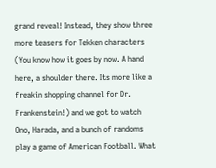grand reveal! Instead, they show three more teasers for Tekken characters (You know how it goes by now. A hand here, a shoulder there. Its more like a freakin shopping channel for Dr. Frankenstein!) and we got to watch Ono, Harada, and a bunch of randoms play a game of American Football. What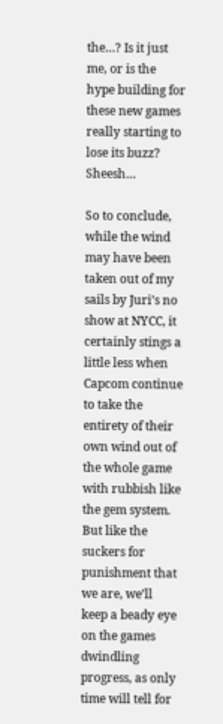the…? Is it just me, or is the hype building for these new games really starting to lose its buzz? Sheesh…

So to conclude, while the wind may have been taken out of my sails by Juri’s no show at NYCC, it certainly stings a little less when Capcom continue to take the entirety of their own wind out of the whole game with rubbish like the gem system. But like the suckers for punishment that we are, we’ll keep a beady eye on the games dwindling progress, as only time will tell for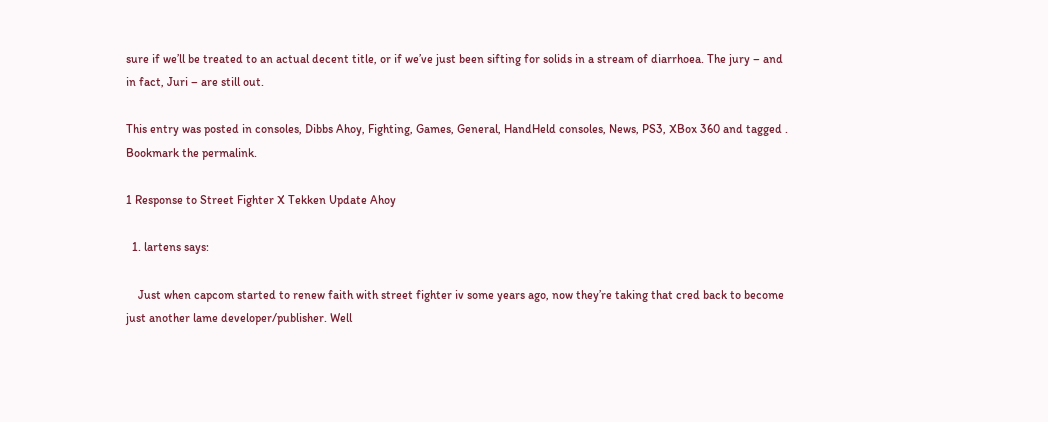sure if we’ll be treated to an actual decent title, or if we’ve just been sifting for solids in a stream of diarrhoea. The jury – and in fact, Juri – are still out.

This entry was posted in consoles, Dibbs Ahoy, Fighting, Games, General, HandHeld consoles, News, PS3, XBox 360 and tagged . Bookmark the permalink.

1 Response to Street Fighter X Tekken Update Ahoy

  1. lartens says:

    Just when capcom started to renew faith with street fighter iv some years ago, now they’re taking that cred back to become just another lame developer/publisher. Well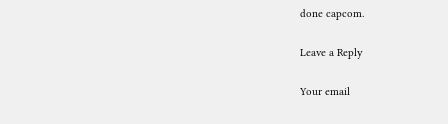done capcom.

Leave a Reply

Your email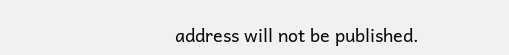address will not be published.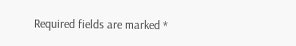Required fields are marked *